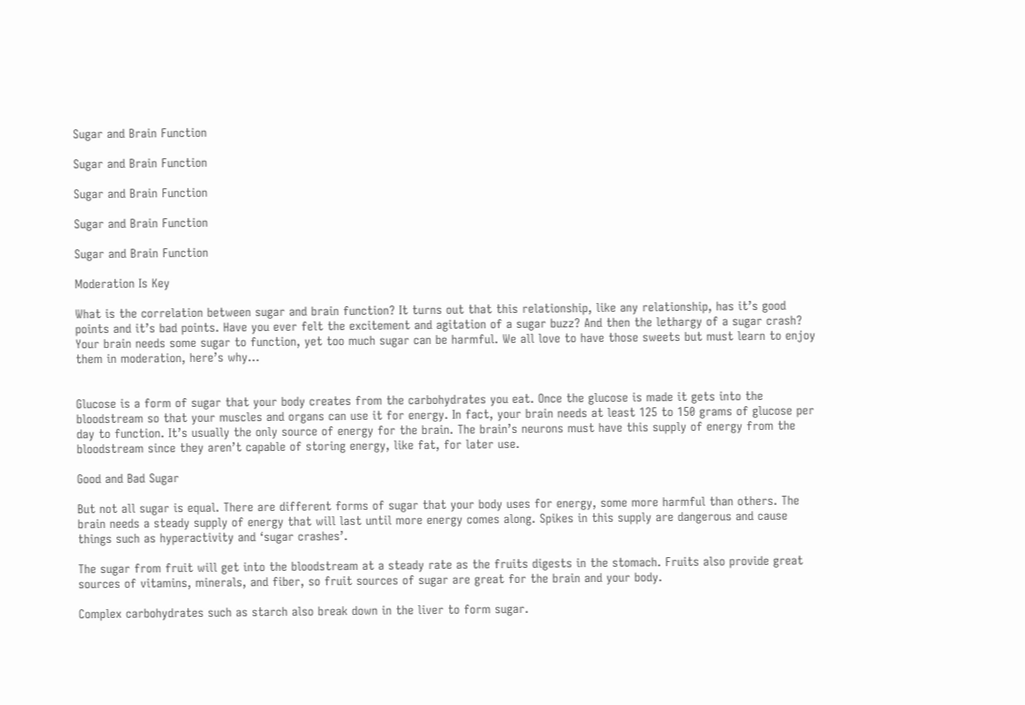Sugar and Brain Function

Sugar and Brain Function

Sugar and Brain Function

Sugar and Brain Function

Sugar and Brain Function

Moderation Is Key

What is the correlation between sugar and brain function? It turns out that this relationship, like any relationship, has it’s good points and it’s bad points. Have you ever felt the excitement and agitation of a sugar buzz? And then the lethargy of a sugar crash? Your brain needs some sugar to function, yet too much sugar can be harmful. We all love to have those sweets but must learn to enjoy them in moderation, here’s why…


Glucose is a form of sugar that your body creates from the carbohydrates you eat. Once the glucose is made it gets into the bloodstream so that your muscles and organs can use it for energy. In fact, your brain needs at least 125 to 150 grams of glucose per day to function. It’s usually the only source of energy for the brain. The brain’s neurons must have this supply of energy from the bloodstream since they aren’t capable of storing energy, like fat, for later use.

Good and Bad Sugar

But not all sugar is equal. There are different forms of sugar that your body uses for energy, some more harmful than others. The brain needs a steady supply of energy that will last until more energy comes along. Spikes in this supply are dangerous and cause things such as hyperactivity and ‘sugar crashes’.

The sugar from fruit will get into the bloodstream at a steady rate as the fruits digests in the stomach. Fruits also provide great sources of vitamins, minerals, and fiber, so fruit sources of sugar are great for the brain and your body.

Complex carbohydrates such as starch also break down in the liver to form sugar.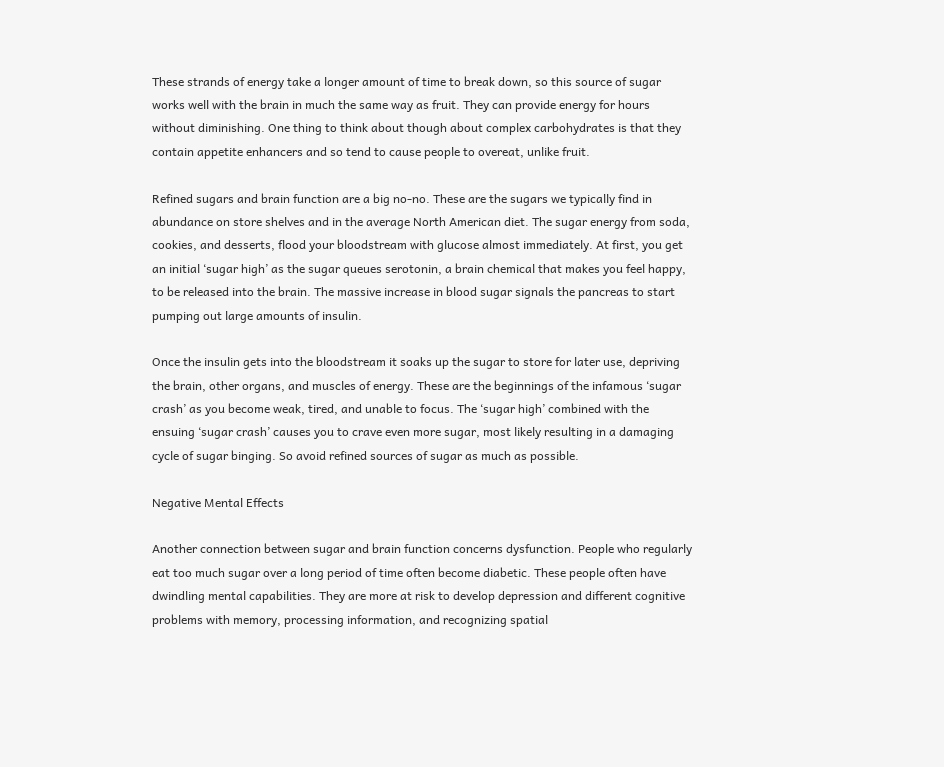These strands of energy take a longer amount of time to break down, so this source of sugar works well with the brain in much the same way as fruit. They can provide energy for hours without diminishing. One thing to think about though about complex carbohydrates is that they contain appetite enhancers and so tend to cause people to overeat, unlike fruit.

Refined sugars and brain function are a big no-no. These are the sugars we typically find in abundance on store shelves and in the average North American diet. The sugar energy from soda, cookies, and desserts, flood your bloodstream with glucose almost immediately. At first, you get an initial ‘sugar high’ as the sugar queues serotonin, a brain chemical that makes you feel happy, to be released into the brain. The massive increase in blood sugar signals the pancreas to start pumping out large amounts of insulin.

Once the insulin gets into the bloodstream it soaks up the sugar to store for later use, depriving the brain, other organs, and muscles of energy. These are the beginnings of the infamous ‘sugar crash’ as you become weak, tired, and unable to focus. The ‘sugar high’ combined with the ensuing ‘sugar crash’ causes you to crave even more sugar, most likely resulting in a damaging cycle of sugar binging. So avoid refined sources of sugar as much as possible.

Negative Mental Effects

Another connection between sugar and brain function concerns dysfunction. People who regularly eat too much sugar over a long period of time often become diabetic. These people often have dwindling mental capabilities. They are more at risk to develop depression and different cognitive problems with memory, processing information, and recognizing spatial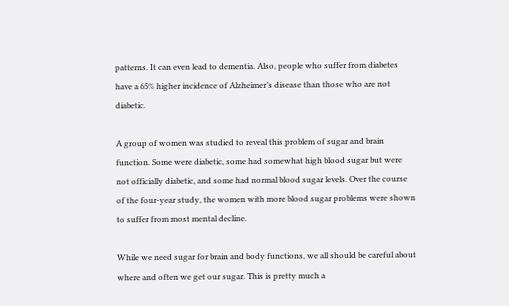patterns. It can even lead to dementia. Also, people who suffer from diabetes have a 65% higher incidence of Alzheimer’s disease than those who are not diabetic.

A group of women was studied to reveal this problem of sugar and brain function. Some were diabetic, some had somewhat high blood sugar but were not officially diabetic, and some had normal blood sugar levels. Over the course of the four-year study, the women with more blood sugar problems were shown to suffer from most mental decline.

While we need sugar for brain and body functions, we all should be careful about where and often we get our sugar. This is pretty much a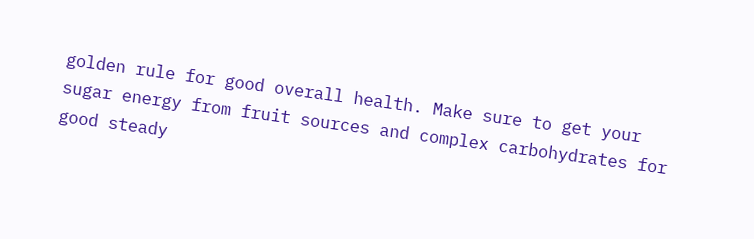golden rule for good overall health. Make sure to get your sugar energy from fruit sources and complex carbohydrates for good steady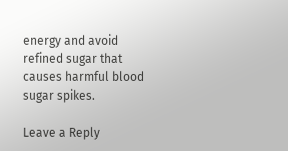energy and avoid refined sugar that causes harmful blood sugar spikes.

Leave a Reply